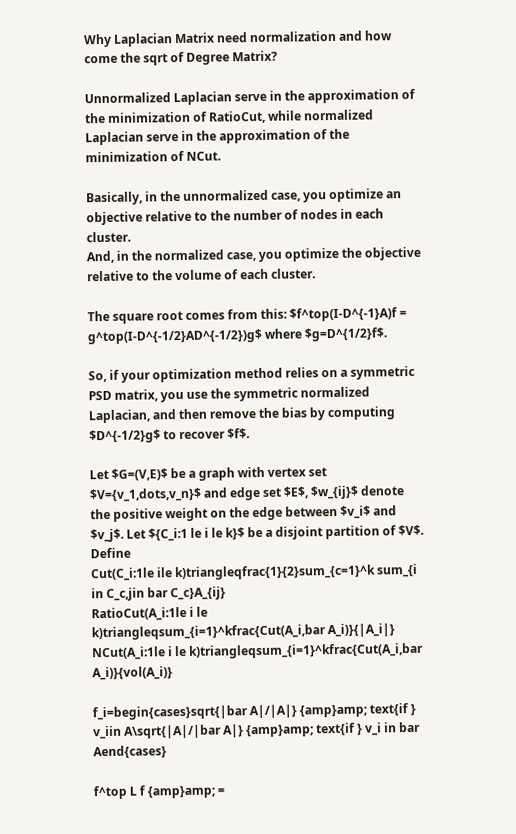Why Laplacian Matrix need normalization and how come the sqrt of Degree Matrix?

Unnormalized Laplacian serve in the approximation of the minimization of RatioCut, while normalized Laplacian serve in the approximation of the minimization of NCut.

Basically, in the unnormalized case, you optimize an objective relative to the number of nodes in each cluster.
And, in the normalized case, you optimize the objective relative to the volume of each cluster.

The square root comes from this: $f^top(I-D^{-1}A)f = g^top(I-D^{-1/2}AD^{-1/2})g$ where $g=D^{1/2}f$.

So, if your optimization method relies on a symmetric PSD matrix, you use the symmetric normalized Laplacian, and then remove the bias by computing $D^{-1/2}g$ to recover $f$.

Let $G=(V,E)$ be a graph with vertex set $V={v_1,dots,v_n}$ and edge set $E$, $w_{ij}$ denote the positive weight on the edge between $v_i$ and $v_j$. Let ${C_i:1 le i le k}$ be a disjoint partition of $V$. Define
Cut(C_i:1le ile k)triangleqfrac{1}{2}sum_{c=1}^k sum_{i in C_c,jin bar C_c}A_{ij}
RatioCut(A_i:1le i le k)triangleqsum_{i=1}^kfrac{Cut(A_i,bar A_i)}{|A_i|}
NCut(A_i:1le i le k)triangleqsum_{i=1}^kfrac{Cut(A_i,bar A_i)}{vol(A_i)}

f_i=begin{cases}sqrt{|bar A|/|A|} {amp}amp; text{if } v_iin A\sqrt{|A|/|bar A|} {amp}amp; text{if } v_i in bar Aend{cases}

f^top L f {amp}amp; =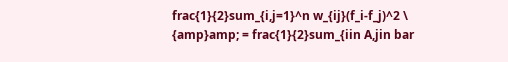frac{1}{2}sum_{i,j=1}^n w_{ij}(f_i-f_j)^2 \
{amp}amp; = frac{1}{2}sum_{iin A,jin bar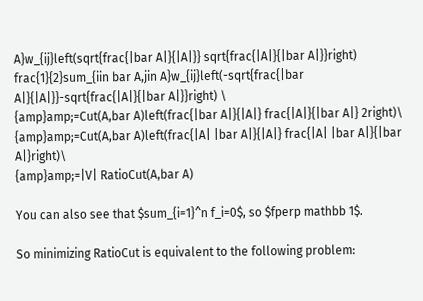A}w_{ij}left(sqrt{frac{|bar A|}{|A|}} sqrt{frac{|A|}{|bar A|}}right) frac{1}{2}sum_{iin bar A,jin A}w_{ij}left(-sqrt{frac{|bar A|}{|A|}}-sqrt{frac{|A|}{|bar A|}}right) \
{amp}amp;=Cut(A,bar A)left(frac{|bar A|}{|A|} frac{|A|}{|bar A|} 2right)\
{amp}amp;=Cut(A,bar A)left(frac{|A| |bar A|}{|A|} frac{|A| |bar A|}{|bar A|}right)\
{amp}amp;=|V| RatioCut(A,bar A)

You can also see that $sum_{i=1}^n f_i=0$, so $fperp mathbb 1$.

So minimizing RatioCut is equivalent to the following problem: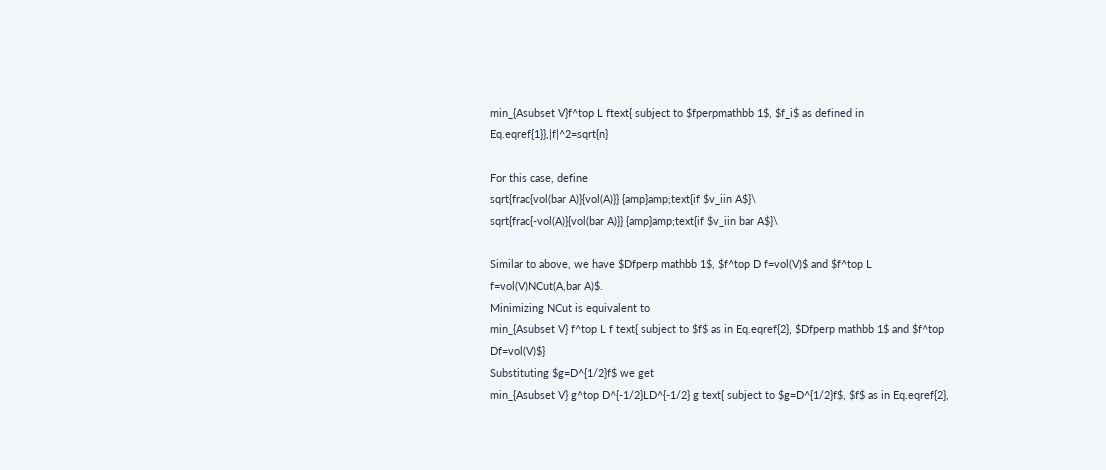min_{Asubset V}f^top L ftext{ subject to $fperpmathbb 1$, $f_i$ as defined in Eq.eqref{1}},|f|^2=sqrt{n}

For this case, define
sqrt{frac{vol(bar A)}{vol(A)}} {amp}amp;text{if $v_iin A$}\
sqrt{frac{-vol(A)}{vol(bar A)}} {amp}amp;text{if $v_iin bar A$}\

Similar to above, we have $Dfperp mathbb 1$, $f^top D f=vol(V)$ and $f^top L f=vol(V)NCut(A,bar A)$.
Minimizing NCut is equivalent to
min_{Asubset V} f^top L f text{ subject to $f$ as in Eq.eqref{2}, $Dfperp mathbb 1$ and $f^top Df=vol(V)$}
Substituting $g=D^{1/2}f$ we get
min_{Asubset V} g^top D^{-1/2}LD^{-1/2} g text{ subject to $g=D^{1/2}f$, $f$ as in Eq.eqref{2},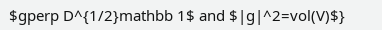$gperp D^{1/2}mathbb 1$ and $|g|^2=vol(V)$}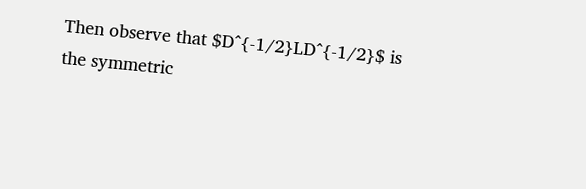Then observe that $D^{-1/2}LD^{-1/2}$ is the symmetric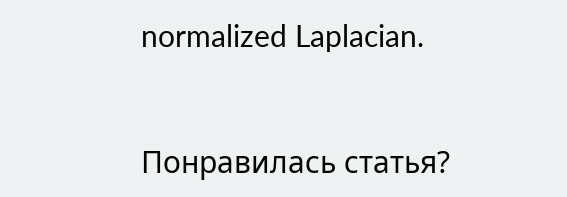normalized Laplacian.


Понравилась статья?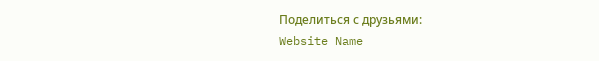Поделиться с друзьями:
Website Name